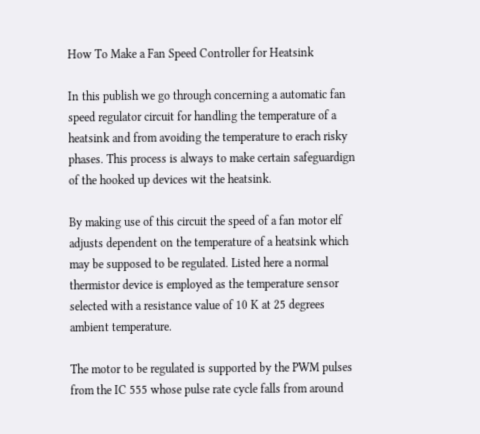How To Make a Fan Speed Controller for Heatsink

In this publish we go through concerning a automatic fan speed regulator circuit for handling the temperature of a heatsink and from avoiding the temperature to erach risky phases. This process is always to make certain safeguardign of the hooked up devices wit the heatsink.

By making use of this circuit the speed of a fan motor elf adjusts dependent on the temperature of a heatsink which may be supposed to be regulated. Listed here a normal thermistor device is employed as the temperature sensor selected with a resistance value of 10 K at 25 degrees ambient temperature.

The motor to be regulated is supported by the PWM pulses from the IC 555 whose pulse rate cycle falls from around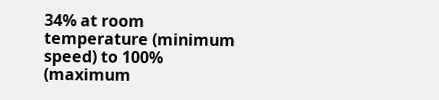34% at room temperature (minimum speed) to 100% (maximum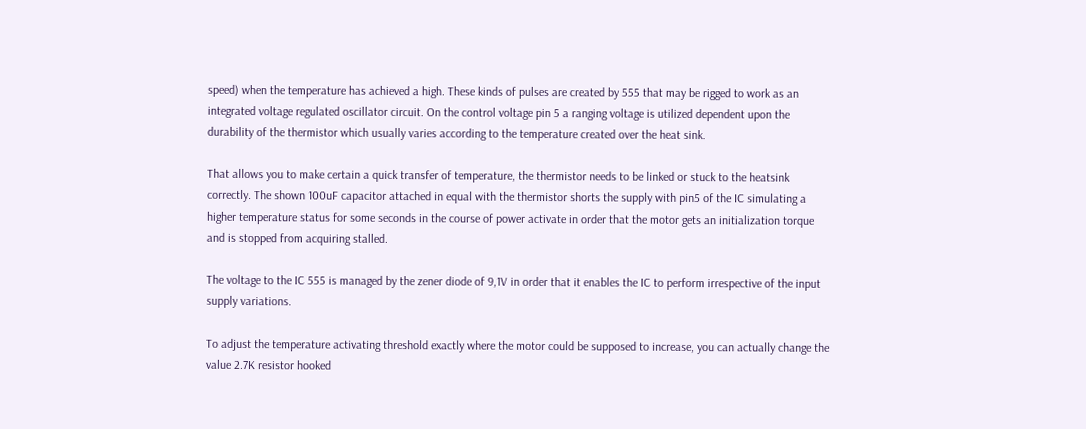speed) when the temperature has achieved a high. These kinds of pulses are created by 555 that may be rigged to work as an integrated voltage regulated oscillator circuit. On the control voltage pin 5 a ranging voltage is utilized dependent upon the durability of the thermistor which usually varies according to the temperature created over the heat sink.

That allows you to make certain a quick transfer of temperature, the thermistor needs to be linked or stuck to the heatsink correctly. The shown 100uF capacitor attached in equal with the thermistor shorts the supply with pin5 of the IC simulating a higher temperature status for some seconds in the course of power activate in order that the motor gets an initialization torque and is stopped from acquiring stalled.

The voltage to the IC 555 is managed by the zener diode of 9,1V in order that it enables the IC to perform irrespective of the input supply variations.

To adjust the temperature activating threshold exactly where the motor could be supposed to increase, you can actually change the value 2.7K resistor hooked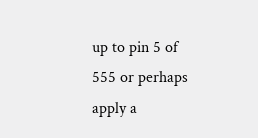up to pin 5 of 555 or perhaps apply a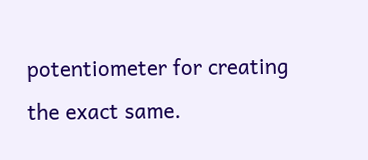potentiometer for creating the exact same.